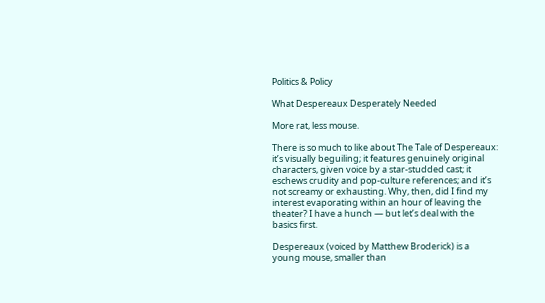Politics & Policy

What Despereaux Desperately Needed

More rat, less mouse.

There is so much to like about The Tale of Despereaux: it’s visually beguiling; it features genuinely original characters, given voice by a star-studded cast; it eschews crudity and pop-culture references; and it’s not screamy or exhausting. Why, then, did I find my interest evaporating within an hour of leaving the theater? I have a hunch — but let’s deal with the basics first.

Despereaux (voiced by Matthew Broderick) is a young mouse, smaller than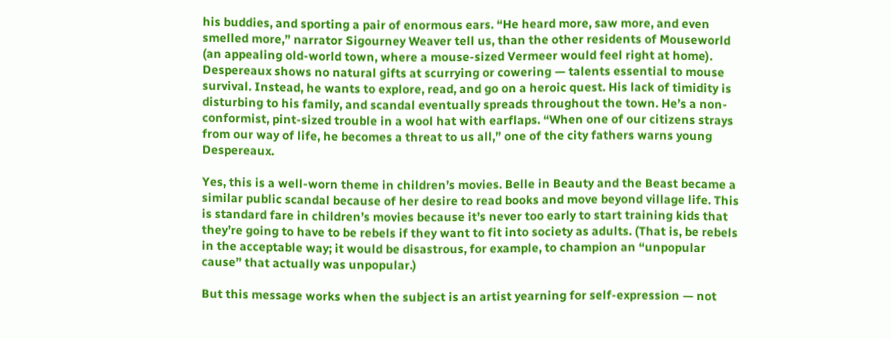his buddies, and sporting a pair of enormous ears. “He heard more, saw more, and even smelled more,” narrator Sigourney Weaver tell us, than the other residents of Mouseworld (an appealing old-world town, where a mouse-sized Vermeer would feel right at home). Despereaux shows no natural gifts at scurrying or cowering — talents essential to mouse survival. Instead, he wants to explore, read, and go on a heroic quest. His lack of timidity is disturbing to his family, and scandal eventually spreads throughout the town. He’s a non-conformist, pint-sized trouble in a wool hat with earflaps. “When one of our citizens strays from our way of life, he becomes a threat to us all,” one of the city fathers warns young Despereaux.

Yes, this is a well-worn theme in children’s movies. Belle in Beauty and the Beast became a similar public scandal because of her desire to read books and move beyond village life. This is standard fare in children’s movies because it’s never too early to start training kids that they’re going to have to be rebels if they want to fit into society as adults. (That is, be rebels in the acceptable way; it would be disastrous, for example, to champion an “unpopular cause” that actually was unpopular.)

But this message works when the subject is an artist yearning for self-expression — not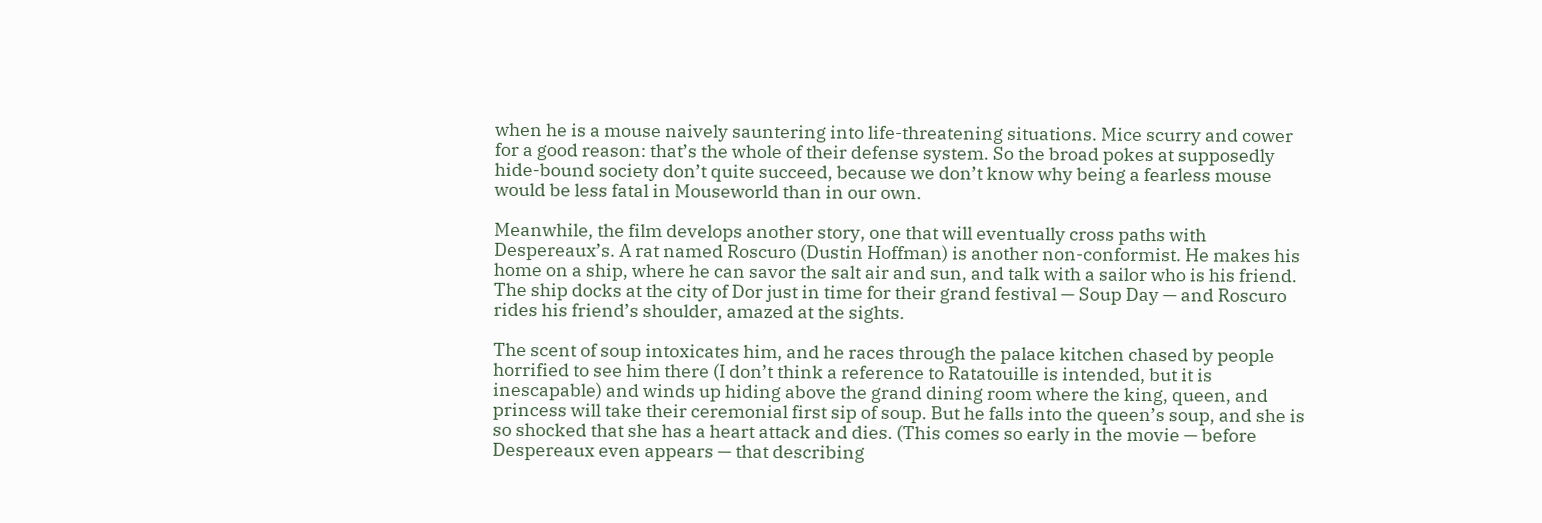when he is a mouse naively sauntering into life-threatening situations. Mice scurry and cower for a good reason: that’s the whole of their defense system. So the broad pokes at supposedly hide-bound society don’t quite succeed, because we don’t know why being a fearless mouse would be less fatal in Mouseworld than in our own.

Meanwhile, the film develops another story, one that will eventually cross paths with Despereaux’s. A rat named Roscuro (Dustin Hoffman) is another non-conformist. He makes his home on a ship, where he can savor the salt air and sun, and talk with a sailor who is his friend. The ship docks at the city of Dor just in time for their grand festival — Soup Day — and Roscuro rides his friend’s shoulder, amazed at the sights.

The scent of soup intoxicates him, and he races through the palace kitchen chased by people horrified to see him there (I don’t think a reference to Ratatouille is intended, but it is inescapable) and winds up hiding above the grand dining room where the king, queen, and princess will take their ceremonial first sip of soup. But he falls into the queen’s soup, and she is so shocked that she has a heart attack and dies. (This comes so early in the movie — before Despereaux even appears — that describing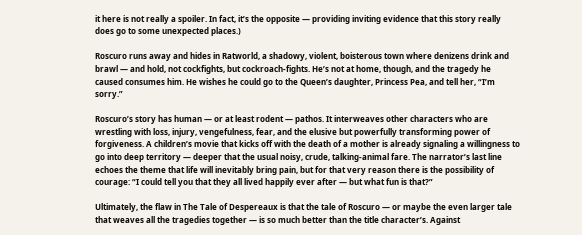it here is not really a spoiler. In fact, it’s the opposite — providing inviting evidence that this story really does go to some unexpected places.)

Roscuro runs away and hides in Ratworld, a shadowy, violent, boisterous town where denizens drink and brawl — and hold, not cockfights, but cockroach-fights. He’s not at home, though, and the tragedy he caused consumes him. He wishes he could go to the Queen’s daughter, Princess Pea, and tell her, “I’m sorry.”

Roscuro’s story has human — or at least rodent — pathos. It interweaves other characters who are wrestling with loss, injury, vengefulness, fear, and the elusive but powerfully transforming power of forgiveness. A children’s movie that kicks off with the death of a mother is already signaling a willingness to go into deep territory — deeper that the usual noisy, crude, talking-animal fare. The narrator’s last line echoes the theme that life will inevitably bring pain, but for that very reason there is the possibility of courage: “I could tell you that they all lived happily ever after — but what fun is that?”

Ultimately, the flaw in The Tale of Despereaux is that the tale of Roscuro — or maybe the even larger tale that weaves all the tragedies together — is so much better than the title character’s. Against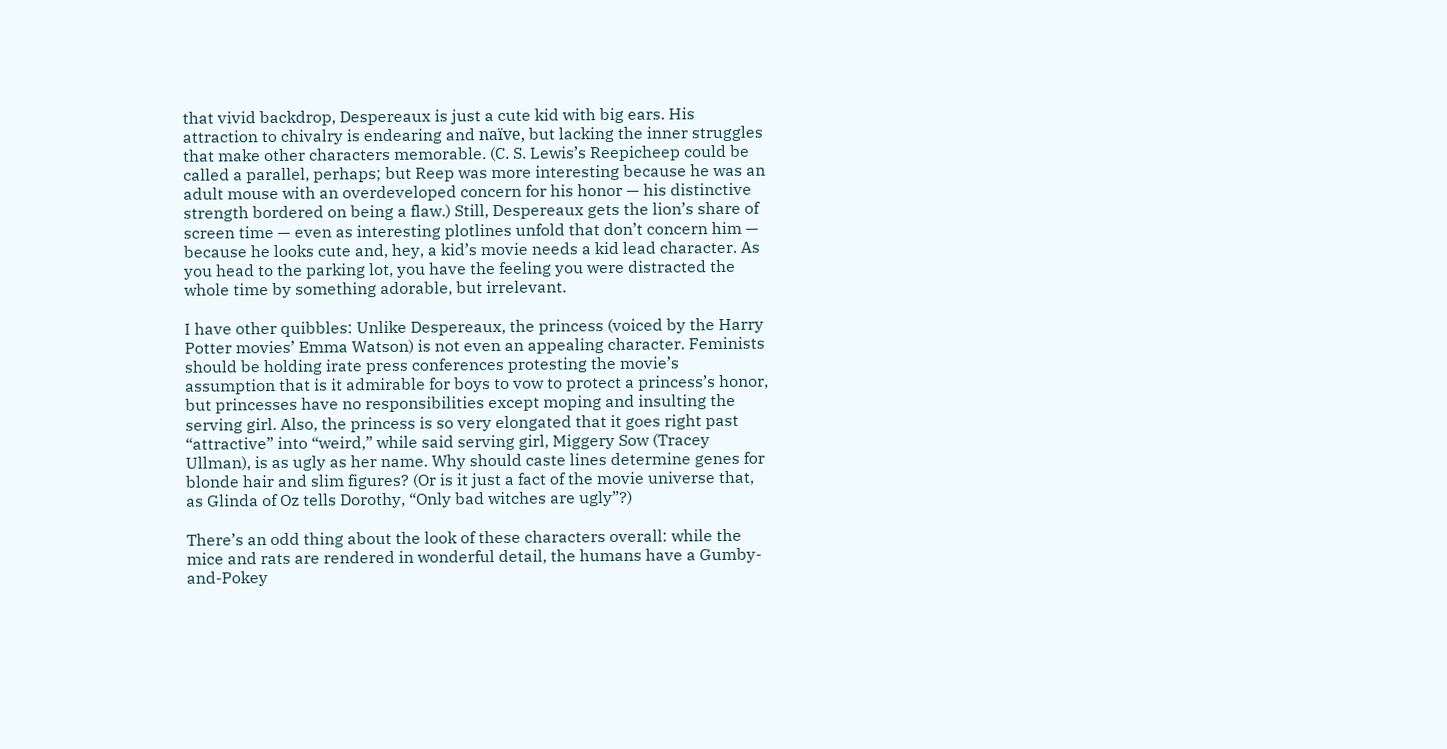that vivid backdrop, Despereaux is just a cute kid with big ears. His attraction to chivalry is endearing and naïve, but lacking the inner struggles that make other characters memorable. (C. S. Lewis’s Reepicheep could be called a parallel, perhaps; but Reep was more interesting because he was an adult mouse with an overdeveloped concern for his honor — his distinctive strength bordered on being a flaw.) Still, Despereaux gets the lion’s share of screen time — even as interesting plotlines unfold that don’t concern him — because he looks cute and, hey, a kid’s movie needs a kid lead character. As you head to the parking lot, you have the feeling you were distracted the whole time by something adorable, but irrelevant.

I have other quibbles: Unlike Despereaux, the princess (voiced by the Harry Potter movies’ Emma Watson) is not even an appealing character. Feminists should be holding irate press conferences protesting the movie’s assumption that is it admirable for boys to vow to protect a princess’s honor, but princesses have no responsibilities except moping and insulting the serving girl. Also, the princess is so very elongated that it goes right past “attractive” into “weird,” while said serving girl, Miggery Sow (Tracey Ullman), is as ugly as her name. Why should caste lines determine genes for blonde hair and slim figures? (Or is it just a fact of the movie universe that, as Glinda of Oz tells Dorothy, “Only bad witches are ugly”?)

There’s an odd thing about the look of these characters overall: while the mice and rats are rendered in wonderful detail, the humans have a Gumby-and-Pokey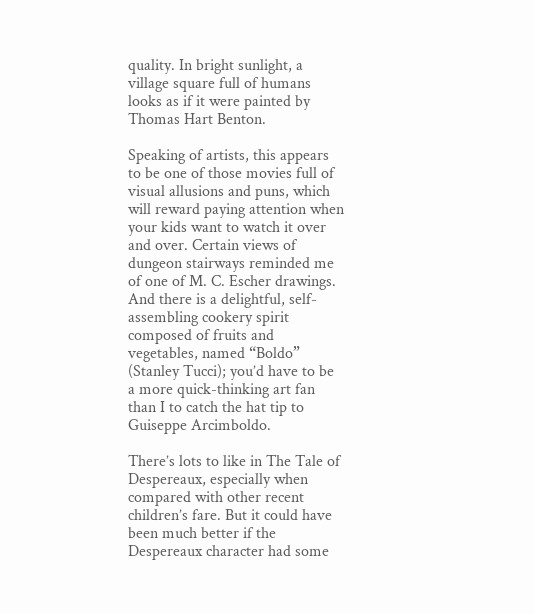quality. In bright sunlight, a village square full of humans looks as if it were painted by Thomas Hart Benton.

Speaking of artists, this appears to be one of those movies full of visual allusions and puns, which will reward paying attention when your kids want to watch it over and over. Certain views of dungeon stairways reminded me of one of M. C. Escher drawings. And there is a delightful, self-assembling cookery spirit composed of fruits and vegetables, named “Boldo” (Stanley Tucci); you’d have to be a more quick-thinking art fan than I to catch the hat tip to Guiseppe Arcimboldo.

There’s lots to like in The Tale of Despereaux, especially when compared with other recent children’s fare. But it could have been much better if the Despereaux character had some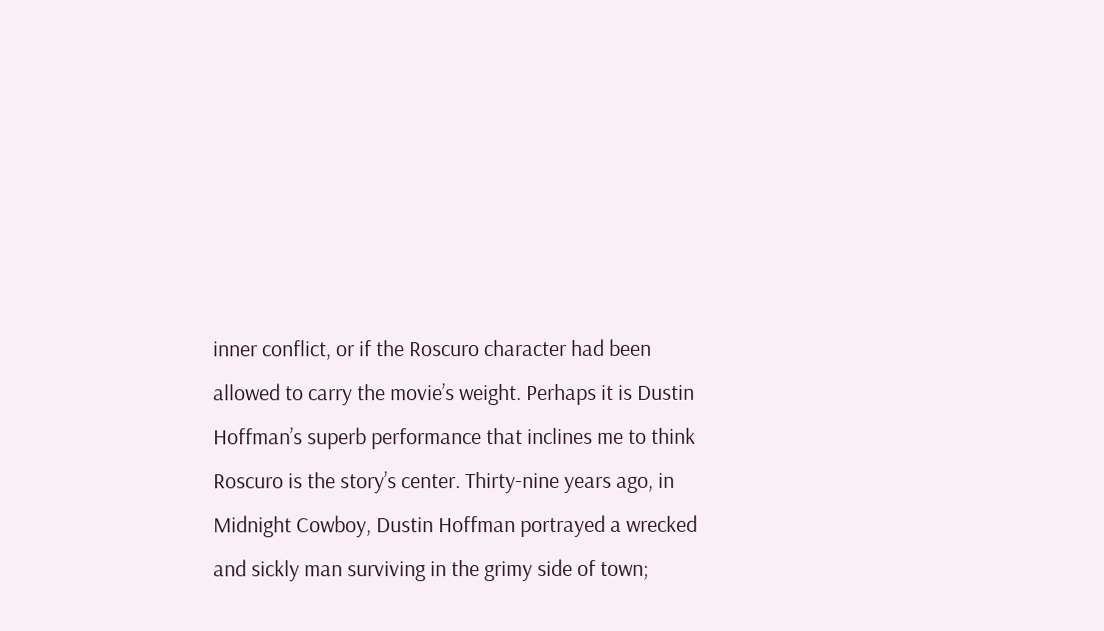inner conflict, or if the Roscuro character had been allowed to carry the movie’s weight. Perhaps it is Dustin Hoffman’s superb performance that inclines me to think Roscuro is the story’s center. Thirty-nine years ago, in Midnight Cowboy, Dustin Hoffman portrayed a wrecked and sickly man surviving in the grimy side of town;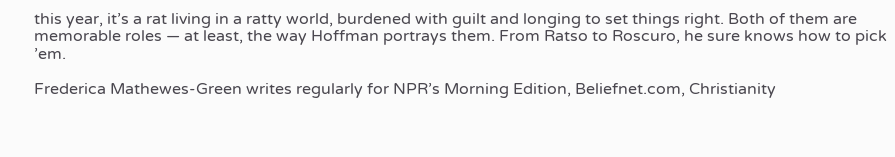this year, it’s a rat living in a ratty world, burdened with guilt and longing to set things right. Both of them are memorable roles — at least, the way Hoffman portrays them. From Ratso to Roscuro, he sure knows how to pick ’em.

Frederica Mathewes-Green writes regularly for NPR’s Morning Edition, Beliefnet.com, Christianity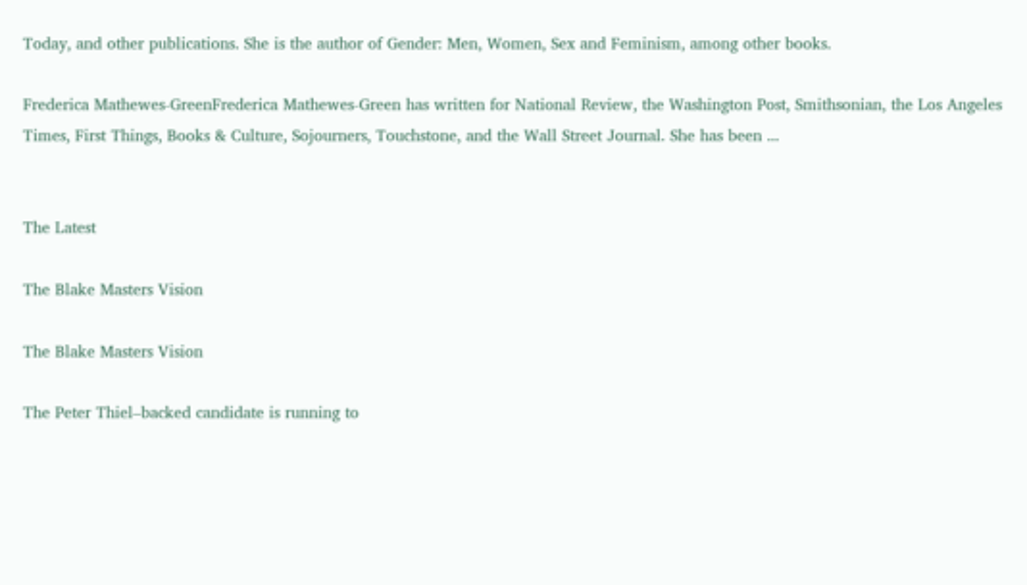Today, and other publications. She is the author of Gender: Men, Women, Sex and Feminism, among other books.

Frederica Mathewes-GreenFrederica Mathewes-Green has written for National Review, the Washington Post, Smithsonian, the Los Angeles Times, First Things, Books & Culture, Sojourners, Touchstone, and the Wall Street Journal. She has been ...


The Latest

The Blake Masters Vision

The Blake Masters Vision

The Peter Thiel–backed candidate is running to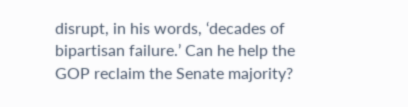disrupt, in his words, ‘decades of bipartisan failure.’ Can he help the GOP reclaim the Senate majority?